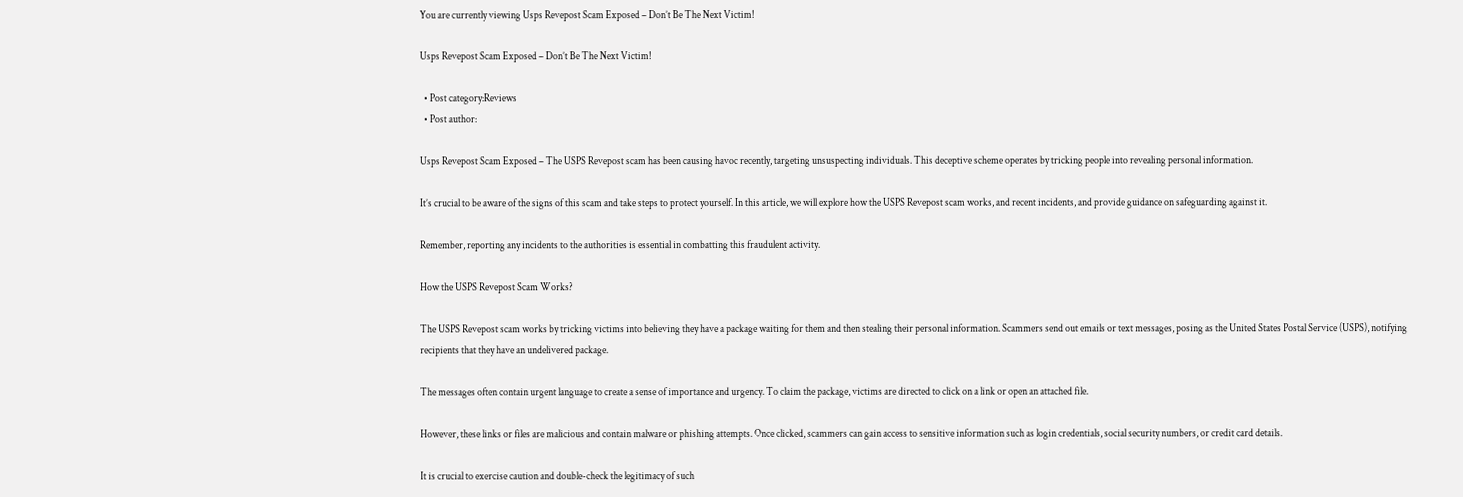You are currently viewing Usps Revepost Scam Exposed – Don’t Be The Next Victim!

Usps Revepost Scam Exposed – Don’t Be The Next Victim!

  • Post category:Reviews
  • Post author:

Usps Revepost Scam Exposed – The USPS Revepost scam has been causing havoc recently, targeting unsuspecting individuals. This deceptive scheme operates by tricking people into revealing personal information.

It’s crucial to be aware of the signs of this scam and take steps to protect yourself. In this article, we will explore how the USPS Revepost scam works, and recent incidents, and provide guidance on safeguarding against it.

Remember, reporting any incidents to the authorities is essential in combatting this fraudulent activity.

How the USPS Revepost Scam Works?

The USPS Revepost scam works by tricking victims into believing they have a package waiting for them and then stealing their personal information. Scammers send out emails or text messages, posing as the United States Postal Service (USPS), notifying recipients that they have an undelivered package.

The messages often contain urgent language to create a sense of importance and urgency. To claim the package, victims are directed to click on a link or open an attached file.

However, these links or files are malicious and contain malware or phishing attempts. Once clicked, scammers can gain access to sensitive information such as login credentials, social security numbers, or credit card details.

It is crucial to exercise caution and double-check the legitimacy of such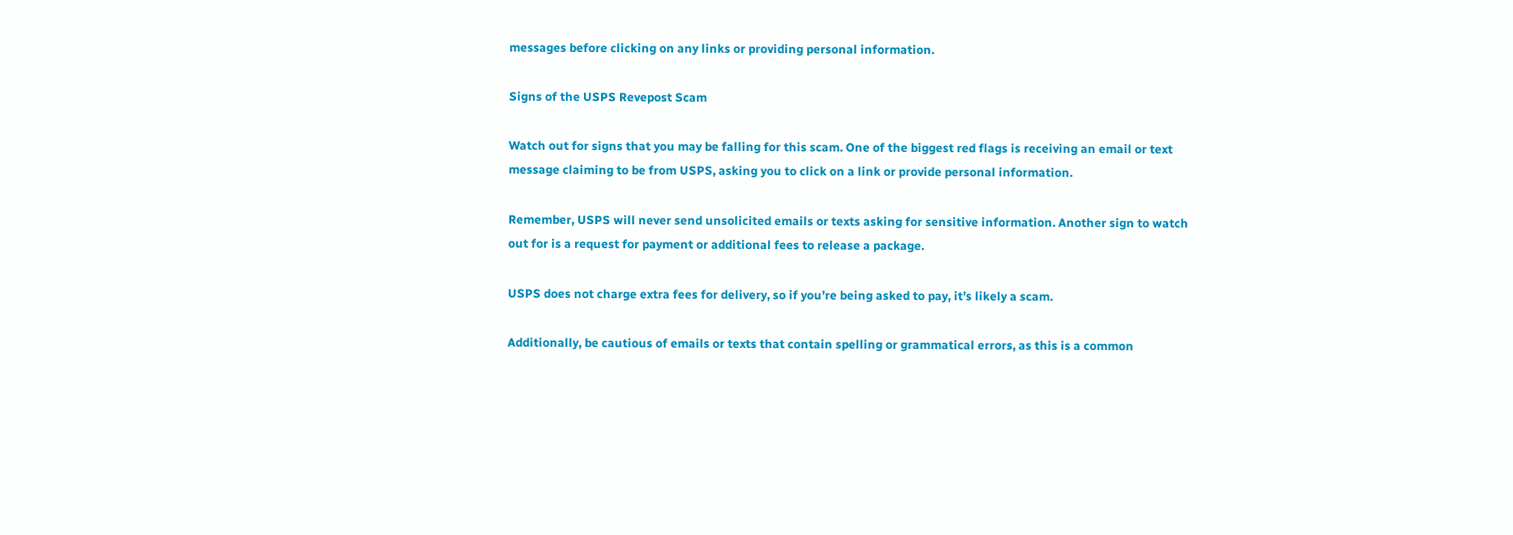messages before clicking on any links or providing personal information.

Signs of the USPS Revepost Scam

Watch out for signs that you may be falling for this scam. One of the biggest red flags is receiving an email or text message claiming to be from USPS, asking you to click on a link or provide personal information.

Remember, USPS will never send unsolicited emails or texts asking for sensitive information. Another sign to watch out for is a request for payment or additional fees to release a package.

USPS does not charge extra fees for delivery, so if you’re being asked to pay, it’s likely a scam.

Additionally, be cautious of emails or texts that contain spelling or grammatical errors, as this is a common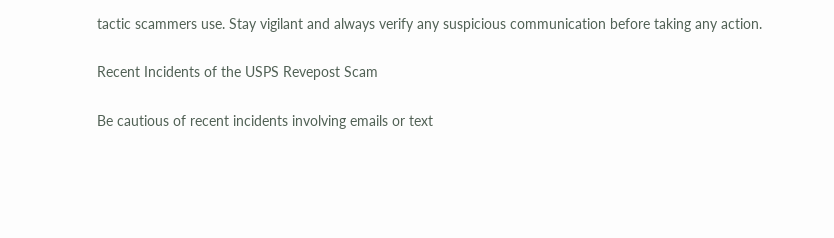tactic scammers use. Stay vigilant and always verify any suspicious communication before taking any action.

Recent Incidents of the USPS Revepost Scam

Be cautious of recent incidents involving emails or text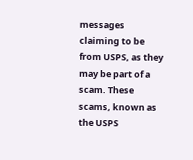messages claiming to be from USPS, as they may be part of a scam. These scams, known as the USPS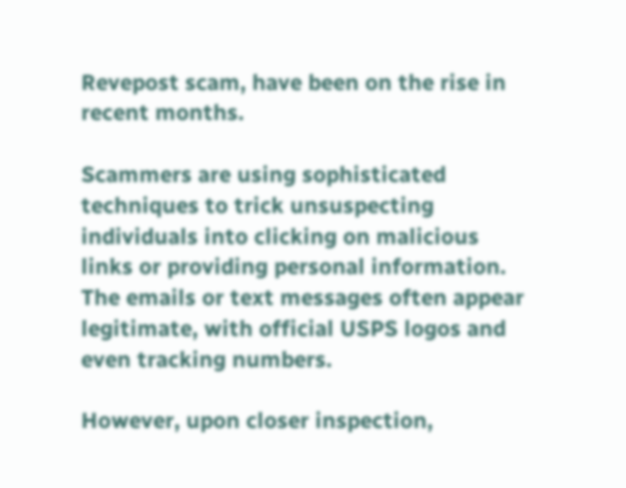Revepost scam, have been on the rise in recent months.

Scammers are using sophisticated techniques to trick unsuspecting individuals into clicking on malicious links or providing personal information. The emails or text messages often appear legitimate, with official USPS logos and even tracking numbers.

However, upon closer inspection,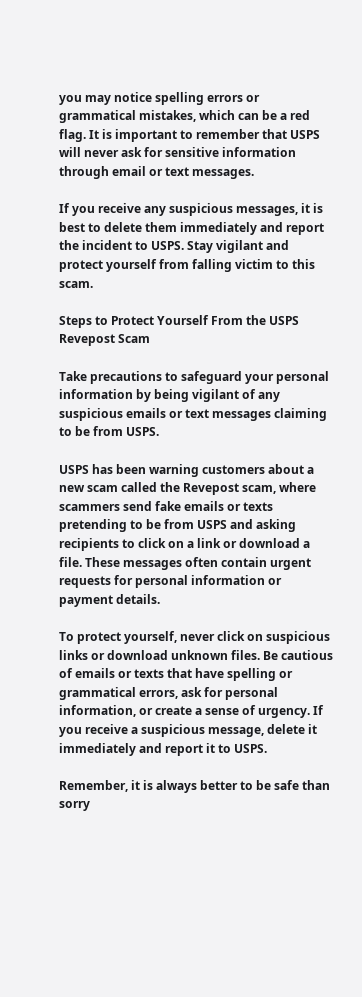you may notice spelling errors or grammatical mistakes, which can be a red flag. It is important to remember that USPS will never ask for sensitive information through email or text messages.

If you receive any suspicious messages, it is best to delete them immediately and report the incident to USPS. Stay vigilant and protect yourself from falling victim to this scam.

Steps to Protect Yourself From the USPS Revepost Scam

Take precautions to safeguard your personal information by being vigilant of any suspicious emails or text messages claiming to be from USPS.

USPS has been warning customers about a new scam called the Revepost scam, where scammers send fake emails or texts pretending to be from USPS and asking recipients to click on a link or download a file. These messages often contain urgent requests for personal information or payment details.

To protect yourself, never click on suspicious links or download unknown files. Be cautious of emails or texts that have spelling or grammatical errors, ask for personal information, or create a sense of urgency. If you receive a suspicious message, delete it immediately and report it to USPS.

Remember, it is always better to be safe than sorry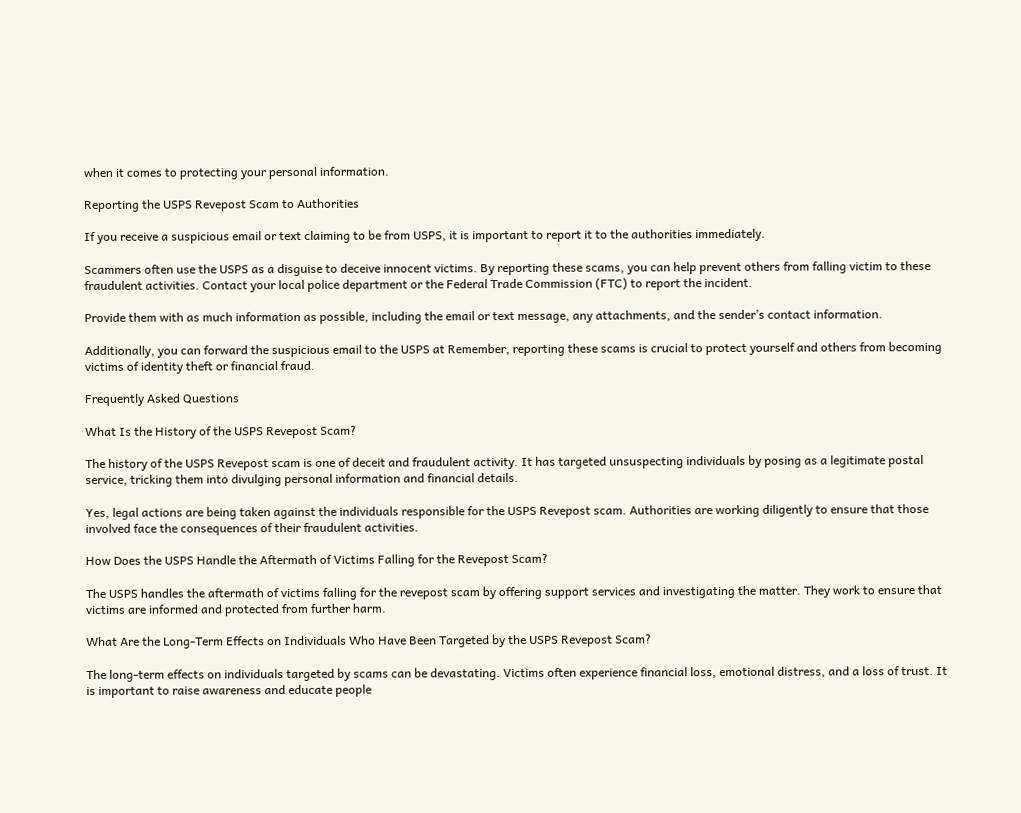when it comes to protecting your personal information.

Reporting the USPS Revepost Scam to Authorities

If you receive a suspicious email or text claiming to be from USPS, it is important to report it to the authorities immediately.

Scammers often use the USPS as a disguise to deceive innocent victims. By reporting these scams, you can help prevent others from falling victim to these fraudulent activities. Contact your local police department or the Federal Trade Commission (FTC) to report the incident.

Provide them with as much information as possible, including the email or text message, any attachments, and the sender’s contact information.

Additionally, you can forward the suspicious email to the USPS at Remember, reporting these scams is crucial to protect yourself and others from becoming victims of identity theft or financial fraud.

Frequently Asked Questions

What Is the History of the USPS Revepost Scam?

The history of the USPS Revepost scam is one of deceit and fraudulent activity. It has targeted unsuspecting individuals by posing as a legitimate postal service, tricking them into divulging personal information and financial details.

Yes, legal actions are being taken against the individuals responsible for the USPS Revepost scam. Authorities are working diligently to ensure that those involved face the consequences of their fraudulent activities.

How Does the USPS Handle the Aftermath of Victims Falling for the Revepost Scam?

The USPS handles the aftermath of victims falling for the revepost scam by offering support services and investigating the matter. They work to ensure that victims are informed and protected from further harm.

What Are the Long-Term Effects on Individuals Who Have Been Targeted by the USPS Revepost Scam?

The long-term effects on individuals targeted by scams can be devastating. Victims often experience financial loss, emotional distress, and a loss of trust. It is important to raise awareness and educate people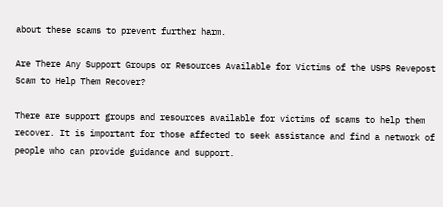about these scams to prevent further harm.

Are There Any Support Groups or Resources Available for Victims of the USPS Revepost Scam to Help Them Recover?

There are support groups and resources available for victims of scams to help them recover. It is important for those affected to seek assistance and find a network of people who can provide guidance and support.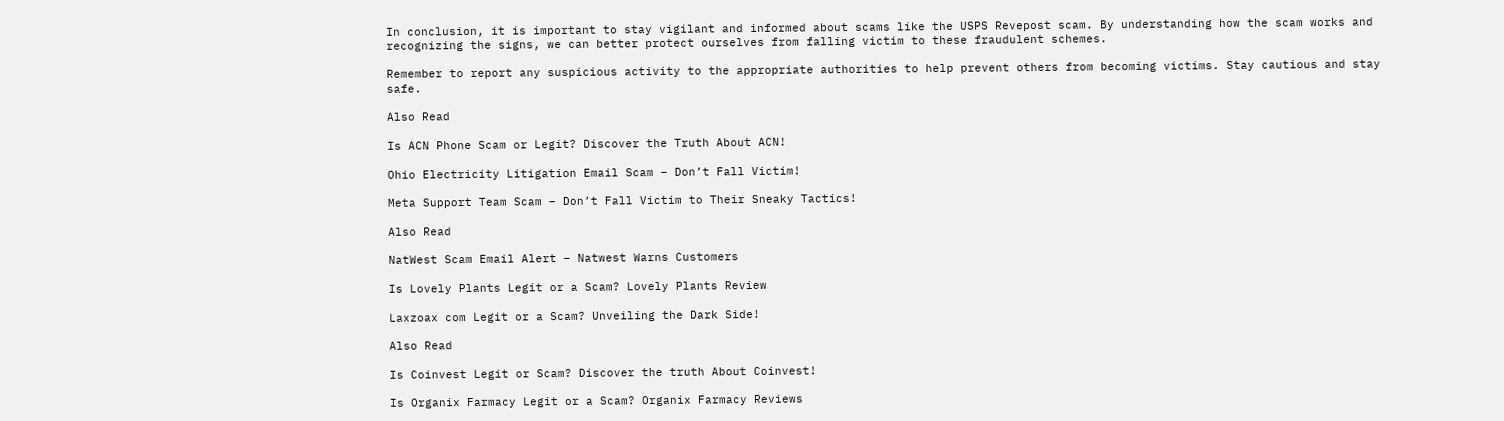In conclusion, it is important to stay vigilant and informed about scams like the USPS Revepost scam. By understanding how the scam works and recognizing the signs, we can better protect ourselves from falling victim to these fraudulent schemes.

Remember to report any suspicious activity to the appropriate authorities to help prevent others from becoming victims. Stay cautious and stay safe.

Also Read

Is ACN Phone Scam or Legit? Discover the Truth About ACN!

Ohio Electricity Litigation Email Scam – Don’t Fall Victim!

Meta Support Team Scam – Don’t Fall Victim to Their Sneaky Tactics!

Also Read

NatWest Scam Email Alert – Natwest Warns Customers

Is Lovely Plants Legit or a Scam? Lovely Plants Review

Laxzoax com Legit or a Scam? Unveiling the Dark Side!

Also Read

Is Coinvest Legit or Scam? Discover the truth About Coinvest!

Is Organix Farmacy Legit or a Scam? Organix Farmacy Reviews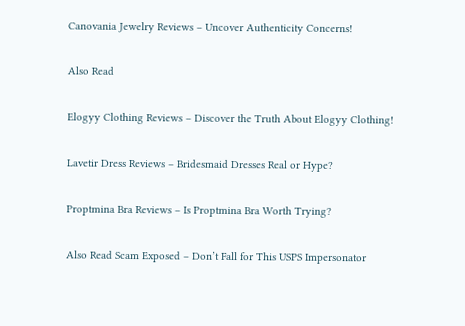Canovania Jewelry Reviews – Uncover Authenticity Concerns!

Also Read

Elogyy Clothing Reviews – Discover the Truth About Elogyy Clothing!

Lavetir Dress Reviews – Bridesmaid Dresses Real or Hype?

Proptmina Bra Reviews – Is Proptmina Bra Worth Trying?

Also Read Scam Exposed – Don’t Fall for This USPS Impersonator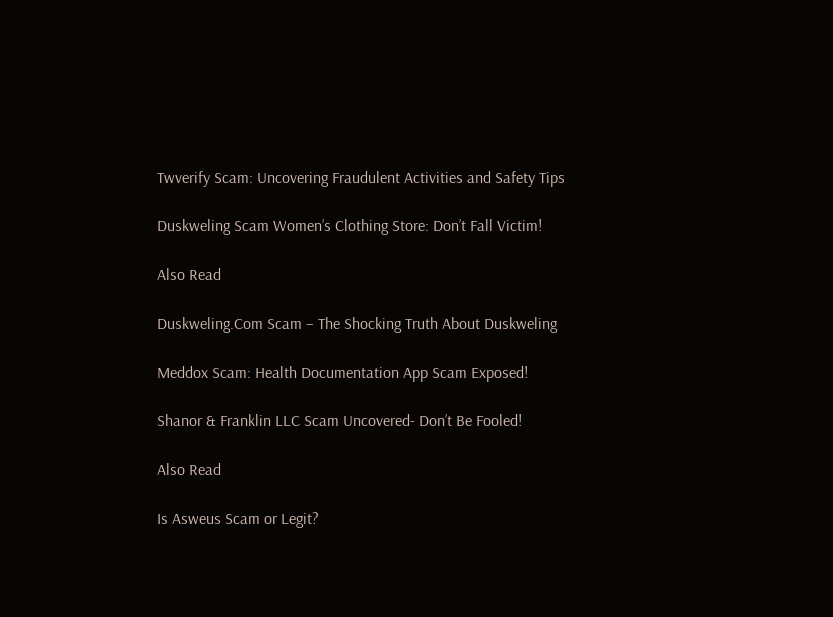Twverify Scam: Uncovering Fraudulent Activities and Safety Tips

Duskweling Scam Women’s Clothing Store: Don’t Fall Victim!

Also Read

Duskweling.Com Scam – The Shocking Truth About Duskweling

Meddox Scam: Health Documentation App Scam Exposed!

Shanor & Franklin LLC Scam Uncovered- Don’t Be Fooled!

Also Read

Is Asweus Scam or Legit?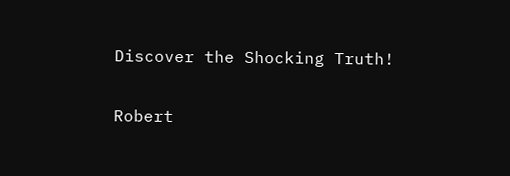Discover the Shocking Truth!

Robert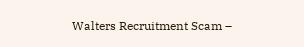Walters Recruitment Scam –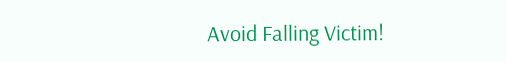Avoid Falling Victim!